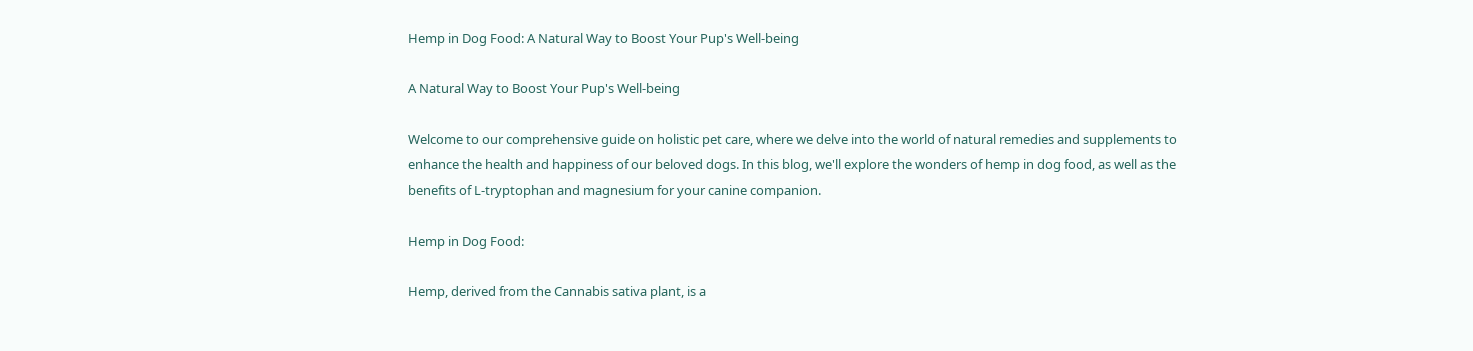Hemp in Dog Food: A Natural Way to Boost Your Pup's Well-being

A Natural Way to Boost Your Pup's Well-being

Welcome to our comprehensive guide on holistic pet care, where we delve into the world of natural remedies and supplements to enhance the health and happiness of our beloved dogs. In this blog, we'll explore the wonders of hemp in dog food, as well as the benefits of L-tryptophan and magnesium for your canine companion.

Hemp in Dog Food:

Hemp, derived from the Cannabis sativa plant, is a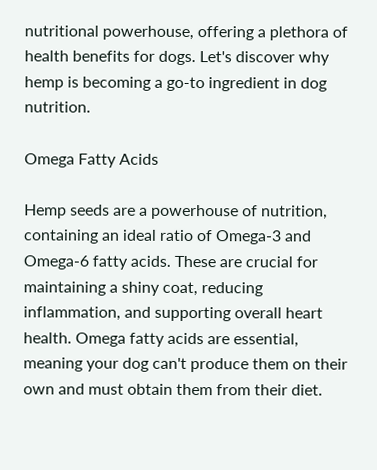nutritional powerhouse, offering a plethora of health benefits for dogs. Let's discover why hemp is becoming a go-to ingredient in dog nutrition.

Omega Fatty Acids

Hemp seeds are a powerhouse of nutrition, containing an ideal ratio of Omega-3 and Omega-6 fatty acids. These are crucial for maintaining a shiny coat, reducing inflammation, and supporting overall heart health. Omega fatty acids are essential, meaning your dog can't produce them on their own and must obtain them from their diet.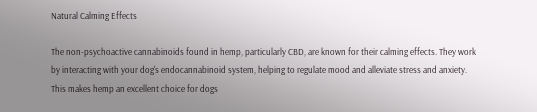Natural Calming Effects

The non-psychoactive cannabinoids found in hemp, particularly CBD, are known for their calming effects. They work by interacting with your dog's endocannabinoid system, helping to regulate mood and alleviate stress and anxiety. This makes hemp an excellent choice for dogs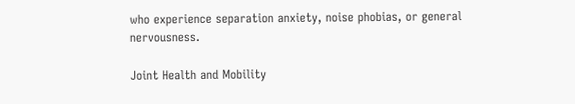who experience separation anxiety, noise phobias, or general nervousness.

Joint Health and Mobility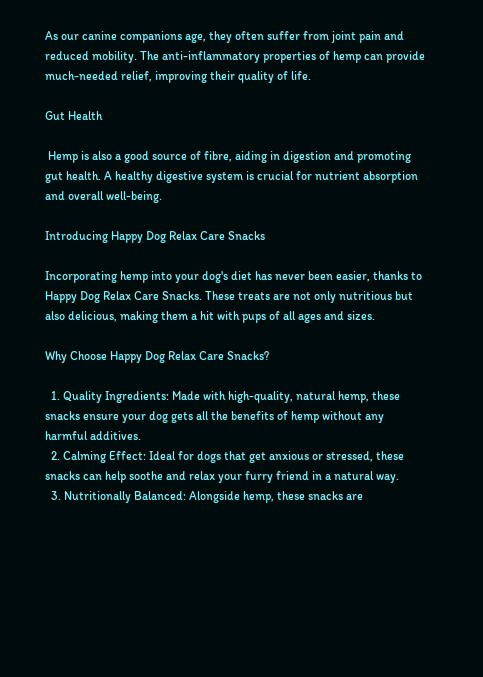As our canine companions age, they often suffer from joint pain and reduced mobility. The anti-inflammatory properties of hemp can provide much-needed relief, improving their quality of life.

Gut Health

 Hemp is also a good source of fibre, aiding in digestion and promoting gut health. A healthy digestive system is crucial for nutrient absorption and overall well-being.

Introducing Happy Dog Relax Care Snacks

Incorporating hemp into your dog's diet has never been easier, thanks to Happy Dog Relax Care Snacks. These treats are not only nutritious but also delicious, making them a hit with pups of all ages and sizes.

Why Choose Happy Dog Relax Care Snacks?

  1. Quality Ingredients: Made with high-quality, natural hemp, these snacks ensure your dog gets all the benefits of hemp without any harmful additives.
  2. Calming Effect: Ideal for dogs that get anxious or stressed, these snacks can help soothe and relax your furry friend in a natural way.
  3. Nutritionally Balanced: Alongside hemp, these snacks are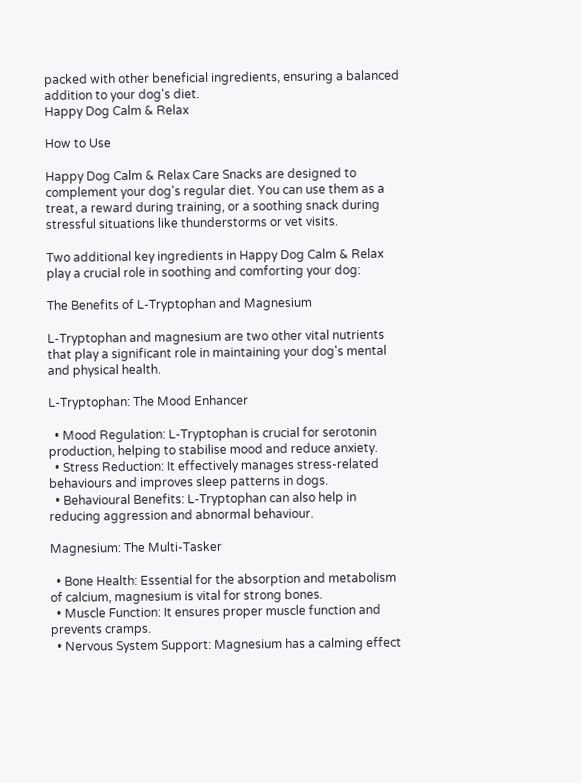packed with other beneficial ingredients, ensuring a balanced addition to your dog's diet.
Happy Dog Calm & Relax

How to Use

Happy Dog Calm & Relax Care Snacks are designed to complement your dog's regular diet. You can use them as a treat, a reward during training, or a soothing snack during stressful situations like thunderstorms or vet visits.

Two additional key ingredients in Happy Dog Calm & Relax play a crucial role in soothing and comforting your dog:

The Benefits of L-Tryptophan and Magnesium

L-Tryptophan and magnesium are two other vital nutrients that play a significant role in maintaining your dog's mental and physical health.

L-Tryptophan: The Mood Enhancer

  • Mood Regulation: L-Tryptophan is crucial for serotonin production, helping to stabilise mood and reduce anxiety.
  • Stress Reduction: It effectively manages stress-related behaviours and improves sleep patterns in dogs.
  • Behavioural Benefits: L-Tryptophan can also help in reducing aggression and abnormal behaviour.

Magnesium: The Multi-Tasker

  • Bone Health: Essential for the absorption and metabolism of calcium, magnesium is vital for strong bones.
  • Muscle Function: It ensures proper muscle function and prevents cramps.
  • Nervous System Support: Magnesium has a calming effect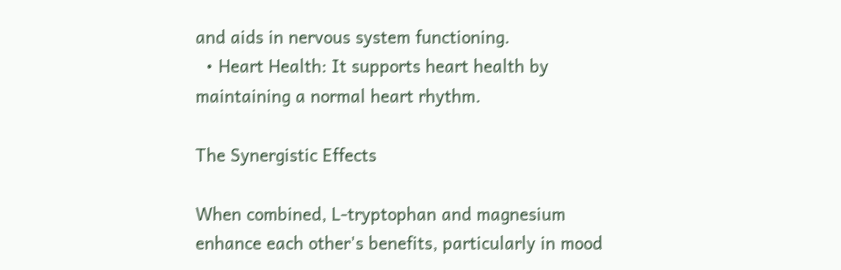and aids in nervous system functioning.
  • Heart Health: It supports heart health by maintaining a normal heart rhythm.

The Synergistic Effects

When combined, L-tryptophan and magnesium enhance each other's benefits, particularly in mood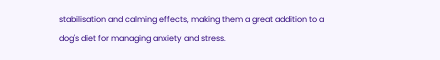stabilisation and calming effects, making them a great addition to a dog's diet for managing anxiety and stress.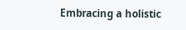Embracing a holistic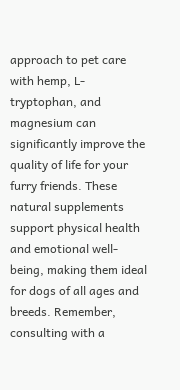approach to pet care with hemp, L-tryptophan, and magnesium can significantly improve the quality of life for your furry friends. These natural supplements support physical health and emotional well-being, making them ideal for dogs of all ages and breeds. Remember, consulting with a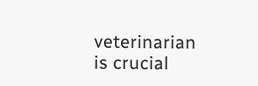veterinarian is crucial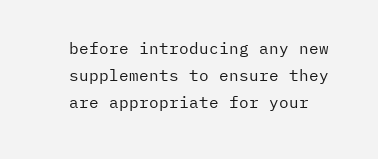before introducing any new supplements to ensure they are appropriate for your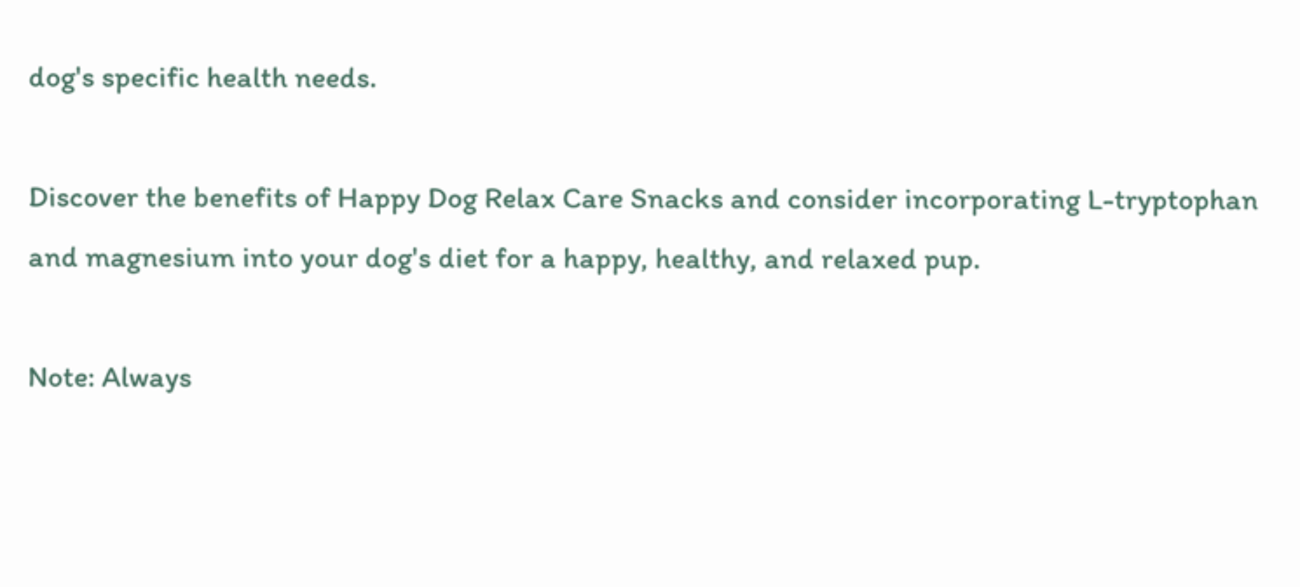dog's specific health needs.

Discover the benefits of Happy Dog Relax Care Snacks and consider incorporating L-tryptophan and magnesium into your dog's diet for a happy, healthy, and relaxed pup.

Note: Always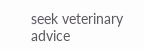seek veterinary advice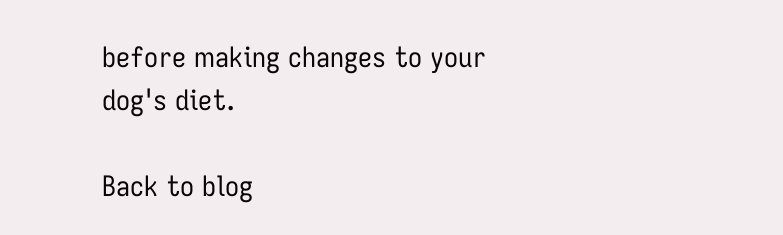before making changes to your dog's diet.

Back to blog